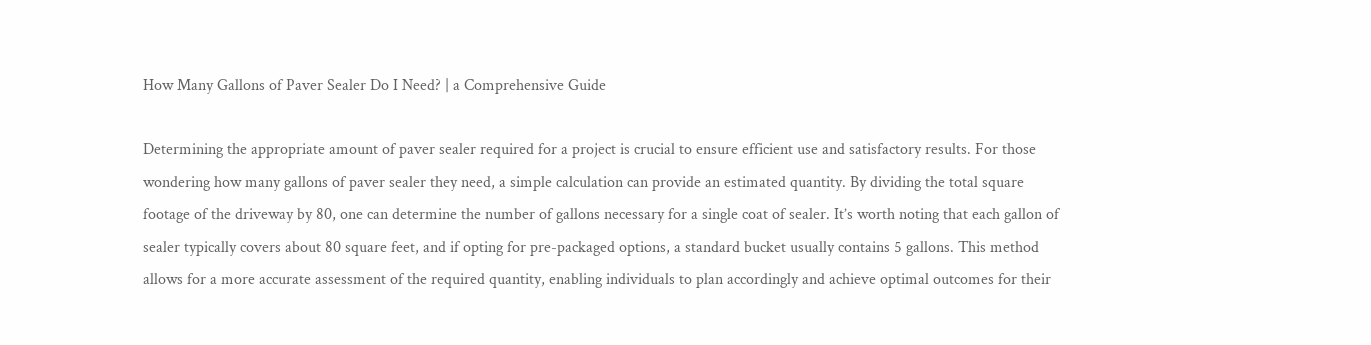How Many Gallons of Paver Sealer Do I Need? | a Comprehensive Guide

Determining the appropriate amount of paver sealer required for a project is crucial to ensure efficient use and satisfactory results. For those wondering how many gallons of paver sealer they need, a simple calculation can provide an estimated quantity. By dividing the total square footage of the driveway by 80, one can determine the number of gallons necessary for a single coat of sealer. It’s worth noting that each gallon of sealer typically covers about 80 square feet, and if opting for pre-packaged options, a standard bucket usually contains 5 gallons. This method allows for a more accurate assessment of the required quantity, enabling individuals to plan accordingly and achieve optimal outcomes for their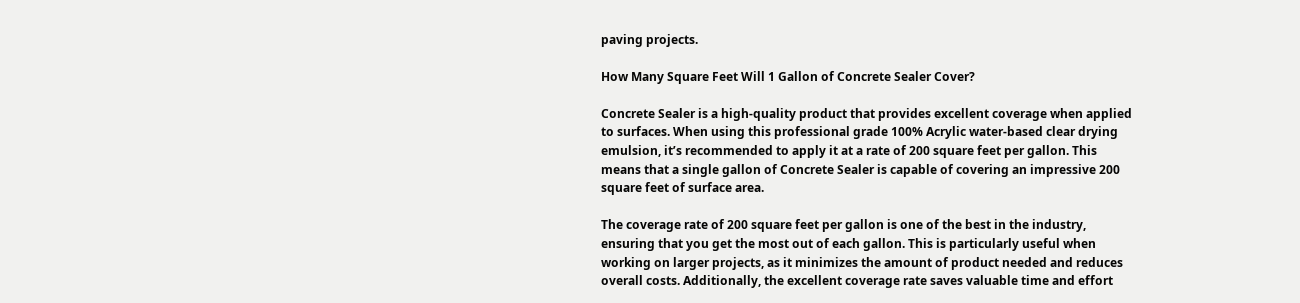paving projects.

How Many Square Feet Will 1 Gallon of Concrete Sealer Cover?

Concrete Sealer is a high-quality product that provides excellent coverage when applied to surfaces. When using this professional grade 100% Acrylic water-based clear drying emulsion, it’s recommended to apply it at a rate of 200 square feet per gallon. This means that a single gallon of Concrete Sealer is capable of covering an impressive 200 square feet of surface area.

The coverage rate of 200 square feet per gallon is one of the best in the industry, ensuring that you get the most out of each gallon. This is particularly useful when working on larger projects, as it minimizes the amount of product needed and reduces overall costs. Additionally, the excellent coverage rate saves valuable time and effort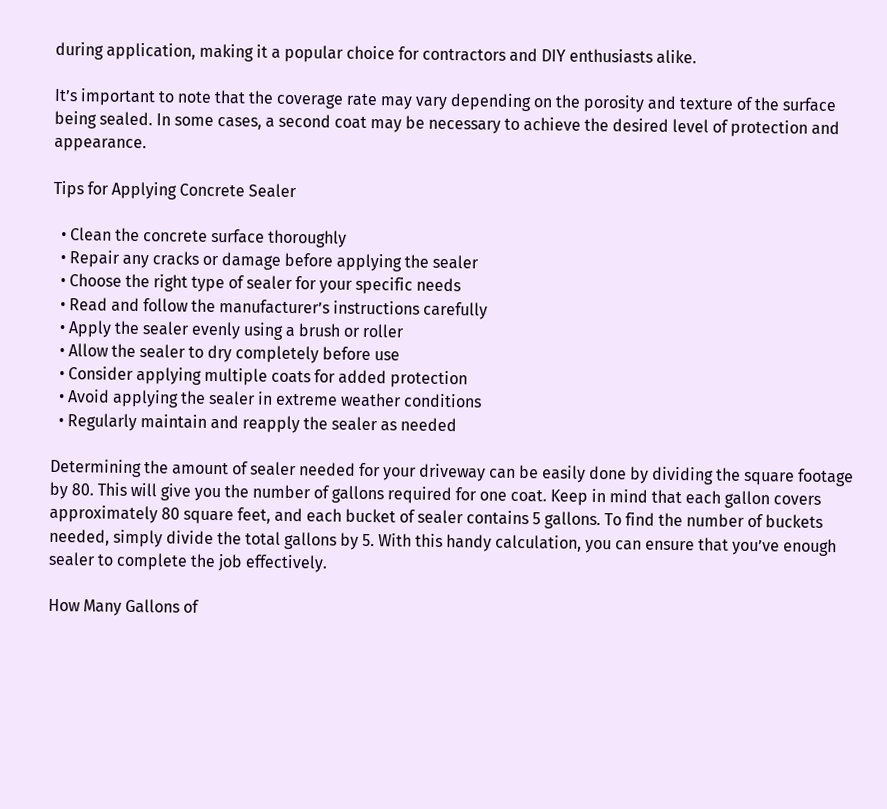during application, making it a popular choice for contractors and DIY enthusiasts alike.

It’s important to note that the coverage rate may vary depending on the porosity and texture of the surface being sealed. In some cases, a second coat may be necessary to achieve the desired level of protection and appearance.

Tips for Applying Concrete Sealer

  • Clean the concrete surface thoroughly
  • Repair any cracks or damage before applying the sealer
  • Choose the right type of sealer for your specific needs
  • Read and follow the manufacturer’s instructions carefully
  • Apply the sealer evenly using a brush or roller
  • Allow the sealer to dry completely before use
  • Consider applying multiple coats for added protection
  • Avoid applying the sealer in extreme weather conditions
  • Regularly maintain and reapply the sealer as needed

Determining the amount of sealer needed for your driveway can be easily done by dividing the square footage by 80. This will give you the number of gallons required for one coat. Keep in mind that each gallon covers approximately 80 square feet, and each bucket of sealer contains 5 gallons. To find the number of buckets needed, simply divide the total gallons by 5. With this handy calculation, you can ensure that you’ve enough sealer to complete the job effectively.

How Many Gallons of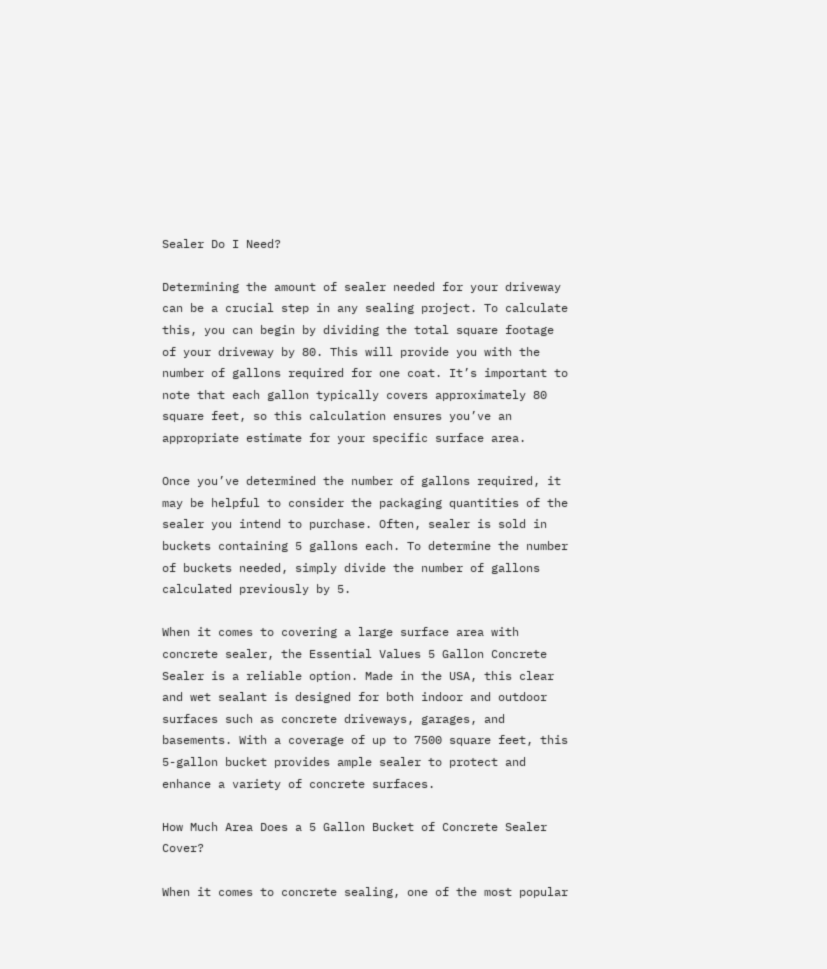Sealer Do I Need?

Determining the amount of sealer needed for your driveway can be a crucial step in any sealing project. To calculate this, you can begin by dividing the total square footage of your driveway by 80. This will provide you with the number of gallons required for one coat. It’s important to note that each gallon typically covers approximately 80 square feet, so this calculation ensures you’ve an appropriate estimate for your specific surface area.

Once you’ve determined the number of gallons required, it may be helpful to consider the packaging quantities of the sealer you intend to purchase. Often, sealer is sold in buckets containing 5 gallons each. To determine the number of buckets needed, simply divide the number of gallons calculated previously by 5.

When it comes to covering a large surface area with concrete sealer, the Essential Values 5 Gallon Concrete Sealer is a reliable option. Made in the USA, this clear and wet sealant is designed for both indoor and outdoor surfaces such as concrete driveways, garages, and basements. With a coverage of up to 7500 square feet, this 5-gallon bucket provides ample sealer to protect and enhance a variety of concrete surfaces.

How Much Area Does a 5 Gallon Bucket of Concrete Sealer Cover?

When it comes to concrete sealing, one of the most popular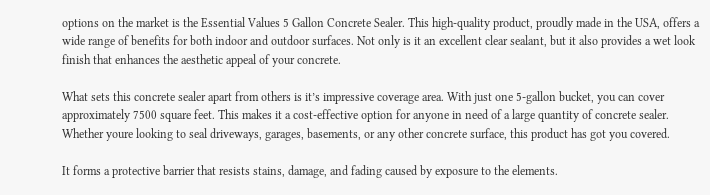options on the market is the Essential Values 5 Gallon Concrete Sealer. This high-quality product, proudly made in the USA, offers a wide range of benefits for both indoor and outdoor surfaces. Not only is it an excellent clear sealant, but it also provides a wet look finish that enhances the aesthetic appeal of your concrete.

What sets this concrete sealer apart from others is it’s impressive coverage area. With just one 5-gallon bucket, you can cover approximately 7500 square feet. This makes it a cost-effective option for anyone in need of a large quantity of concrete sealer. Whether youre looking to seal driveways, garages, basements, or any other concrete surface, this product has got you covered.

It forms a protective barrier that resists stains, damage, and fading caused by exposure to the elements.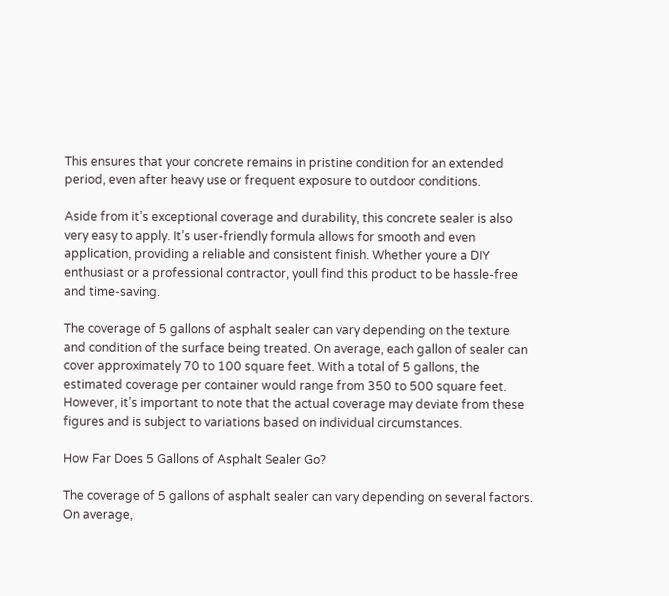This ensures that your concrete remains in pristine condition for an extended period, even after heavy use or frequent exposure to outdoor conditions.

Aside from it’s exceptional coverage and durability, this concrete sealer is also very easy to apply. It’s user-friendly formula allows for smooth and even application, providing a reliable and consistent finish. Whether youre a DIY enthusiast or a professional contractor, youll find this product to be hassle-free and time-saving.

The coverage of 5 gallons of asphalt sealer can vary depending on the texture and condition of the surface being treated. On average, each gallon of sealer can cover approximately 70 to 100 square feet. With a total of 5 gallons, the estimated coverage per container would range from 350 to 500 square feet. However, it’s important to note that the actual coverage may deviate from these figures and is subject to variations based on individual circumstances.

How Far Does 5 Gallons of Asphalt Sealer Go?

The coverage of 5 gallons of asphalt sealer can vary depending on several factors. On average,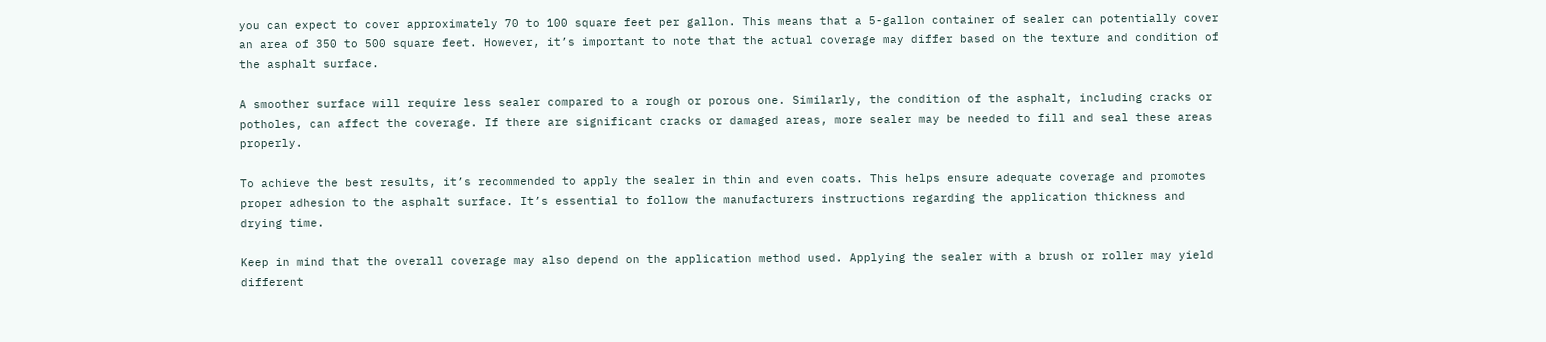you can expect to cover approximately 70 to 100 square feet per gallon. This means that a 5-gallon container of sealer can potentially cover an area of 350 to 500 square feet. However, it’s important to note that the actual coverage may differ based on the texture and condition of the asphalt surface.

A smoother surface will require less sealer compared to a rough or porous one. Similarly, the condition of the asphalt, including cracks or potholes, can affect the coverage. If there are significant cracks or damaged areas, more sealer may be needed to fill and seal these areas properly.

To achieve the best results, it’s recommended to apply the sealer in thin and even coats. This helps ensure adequate coverage and promotes proper adhesion to the asphalt surface. It’s essential to follow the manufacturers instructions regarding the application thickness and drying time.

Keep in mind that the overall coverage may also depend on the application method used. Applying the sealer with a brush or roller may yield different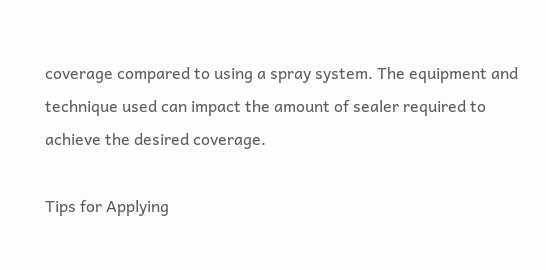coverage compared to using a spray system. The equipment and technique used can impact the amount of sealer required to achieve the desired coverage.

Tips for Applying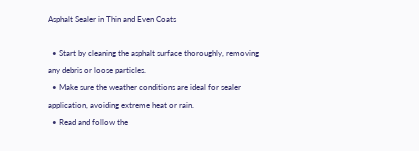Asphalt Sealer in Thin and Even Coats

  • Start by cleaning the asphalt surface thoroughly, removing any debris or loose particles.
  • Make sure the weather conditions are ideal for sealer application, avoiding extreme heat or rain.
  • Read and follow the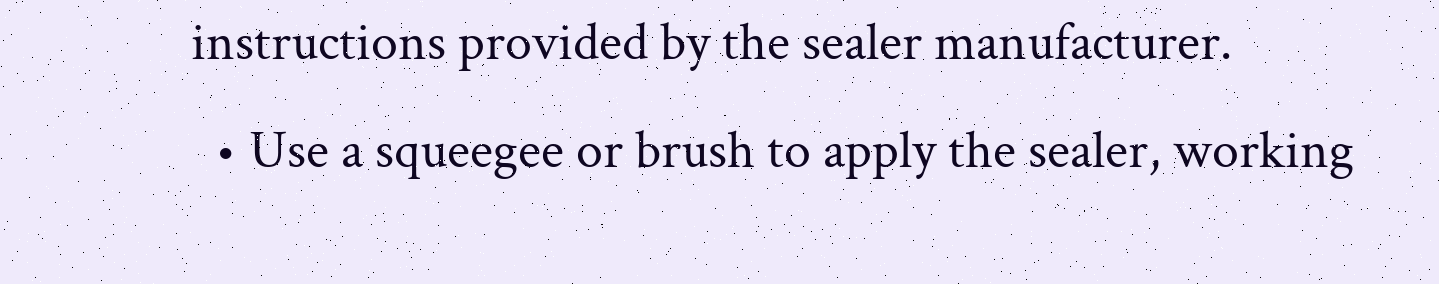instructions provided by the sealer manufacturer.
  • Use a squeegee or brush to apply the sealer, working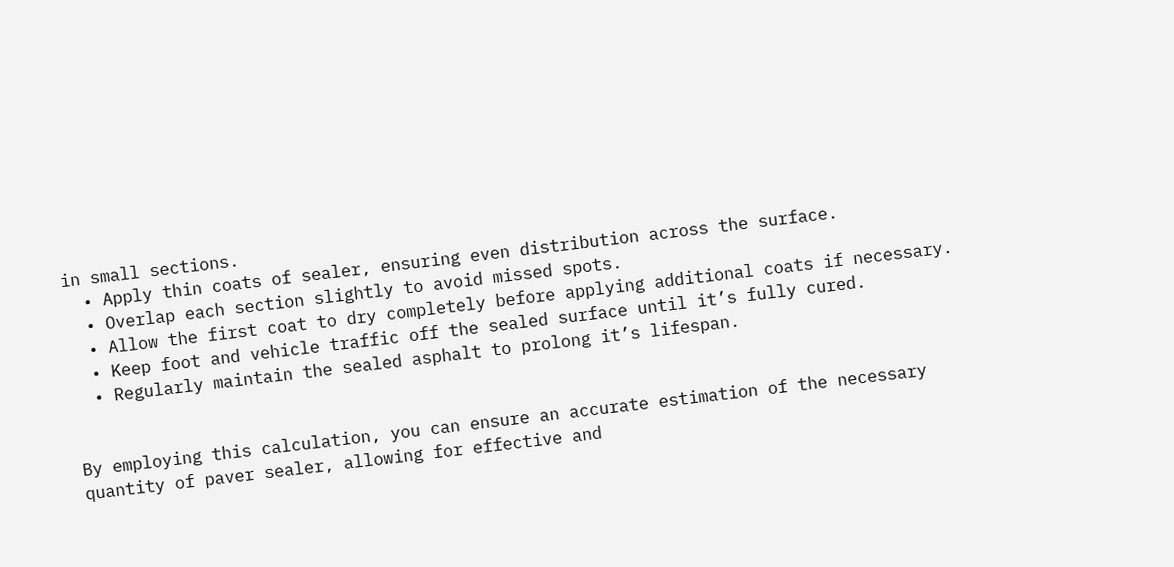in small sections.
  • Apply thin coats of sealer, ensuring even distribution across the surface.
  • Overlap each section slightly to avoid missed spots.
  • Allow the first coat to dry completely before applying additional coats if necessary.
  • Keep foot and vehicle traffic off the sealed surface until it’s fully cured.
  • Regularly maintain the sealed asphalt to prolong it’s lifespan.


By employing this calculation, you can ensure an accurate estimation of the necessary quantity of paver sealer, allowing for effective and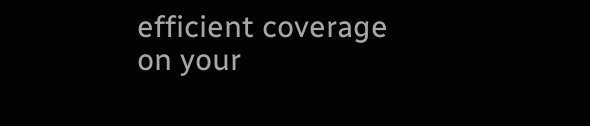efficient coverage on your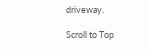driveway.

Scroll to Top